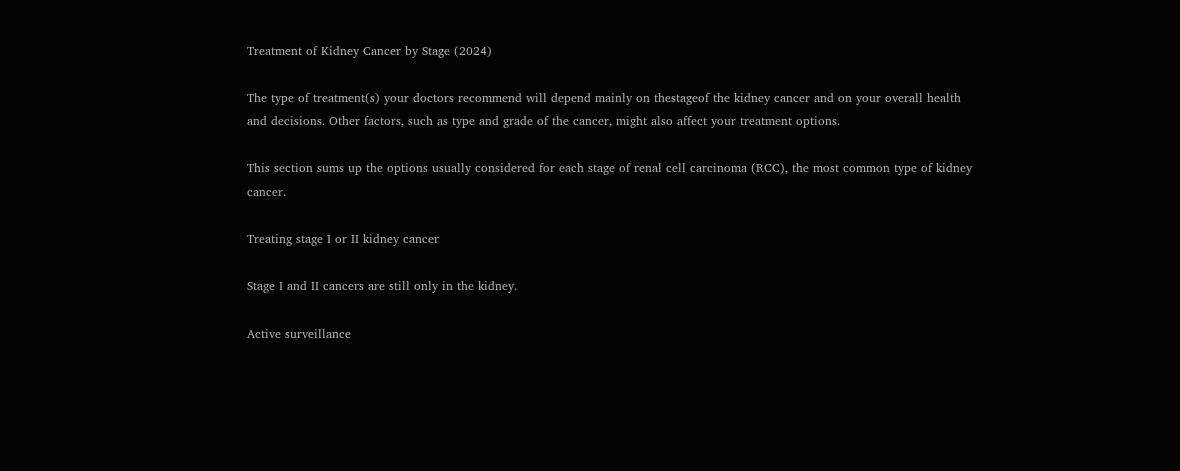Treatment of Kidney Cancer by Stage (2024)

The type of treatment(s) your doctors recommend will depend mainly on thestageof the kidney cancer and on your overall health and decisions. Other factors, such as type and grade of the cancer, might also affect your treatment options.

This section sums up the options usually considered for each stage of renal cell carcinoma (RCC), the most common type of kidney cancer.

Treating stage I or II kidney cancer

Stage I and II cancers are still only in the kidney.

Active surveillance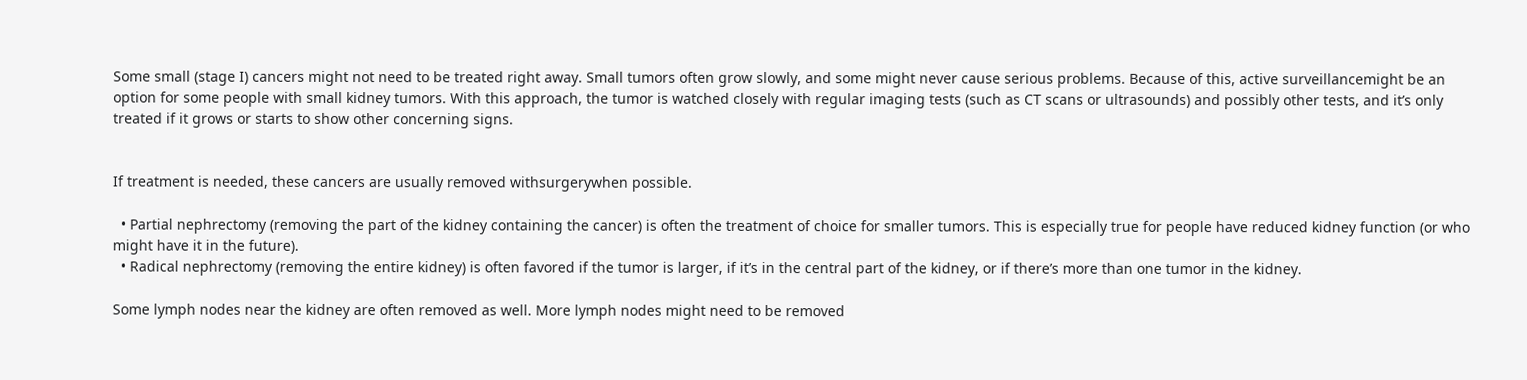Some small (stage I) cancers might not need to be treated right away. Small tumors often grow slowly, and some might never cause serious problems. Because of this, active surveillancemight be an option for some people with small kidney tumors. With this approach, the tumor is watched closely with regular imaging tests (such as CT scans or ultrasounds) and possibly other tests, and it’s only treated if it grows or starts to show other concerning signs.


If treatment is needed, these cancers are usually removed withsurgerywhen possible.

  • Partial nephrectomy (removing the part of the kidney containing the cancer) is often the treatment of choice for smaller tumors. This is especially true for people have reduced kidney function (or who might have it in the future).
  • Radical nephrectomy (removing the entire kidney) is often favored if the tumor is larger, if it’s in the central part of the kidney, or if there’s more than one tumor in the kidney.

Some lymph nodes near the kidney are often removed as well. More lymph nodes might need to be removed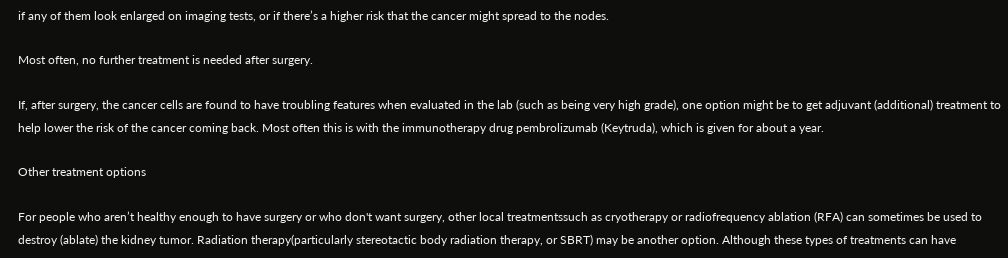if any of them look enlarged on imaging tests, or if there’s a higher risk that the cancer might spread to the nodes.

Most often, no further treatment is needed after surgery.

If, after surgery, the cancer cells are found to have troubling features when evaluated in the lab (such as being very high grade), one option might be to get adjuvant (additional) treatment to help lower the risk of the cancer coming back. Most often this is with the immunotherapy drug pembrolizumab (Keytruda), which is given for about a year.

Other treatment options

For people who aren’t healthy enough to have surgery or who don't want surgery, other local treatmentssuch as cryotherapy or radiofrequency ablation (RFA) can sometimes be used to destroy (ablate) the kidney tumor. Radiation therapy(particularly stereotactic body radiation therapy, or SBRT) may be another option. Although these types of treatments can have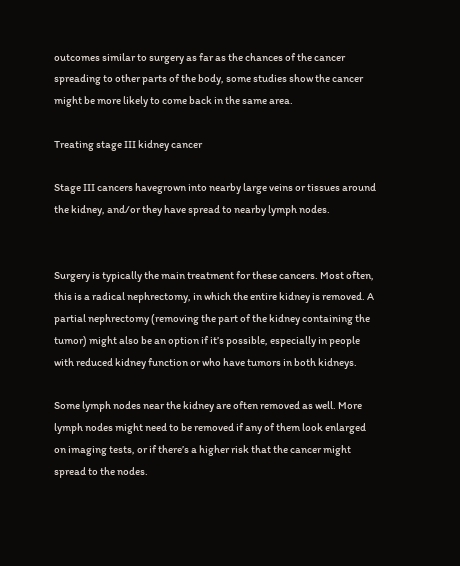outcomes similar to surgery as far as the chances of the cancer spreading to other parts of the body, some studies show the cancer might be more likely to come back in the same area.

Treating stage III kidney cancer

Stage III cancers havegrown into nearby large veins or tissues around the kidney, and/or they have spread to nearby lymph nodes.


Surgery is typically the main treatment for these cancers. Most often, this is a radical nephrectomy, in which the entire kidney is removed. A partial nephrectomy (removing the part of the kidney containing the tumor) might also be an option if it’s possible, especially in people with reduced kidney function or who have tumors in both kidneys.

Some lymph nodes near the kidney are often removed as well. More lymph nodes might need to be removed if any of them look enlarged on imaging tests, or if there’s a higher risk that the cancer might spread to the nodes.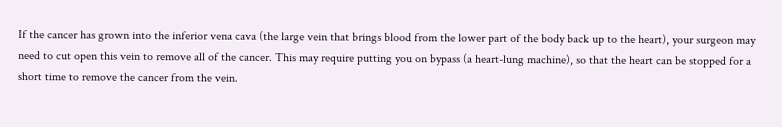If the cancer has grown into the inferior vena cava (the large vein that brings blood from the lower part of the body back up to the heart), your surgeon may need to cut open this vein to remove all of the cancer. This may require putting you on bypass (a heart-lung machine), so that the heart can be stopped for a short time to remove the cancer from the vein.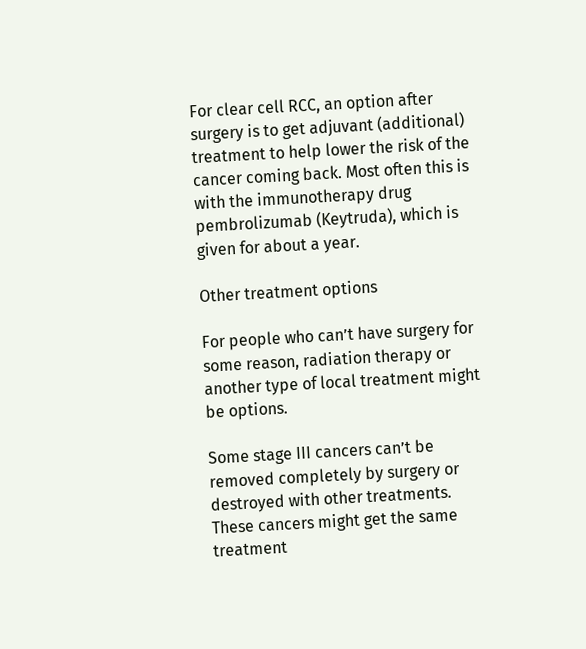For clear cell RCC, an option after surgery is to get adjuvant (additional) treatment to help lower the risk of the cancer coming back. Most often this is with the immunotherapy drug pembrolizumab (Keytruda), which is given for about a year.

Other treatment options

For people who can’t have surgery for some reason, radiation therapy or another type of local treatment might be options.

Some stage III cancers can’t be removed completely by surgery or destroyed with other treatments. These cancers might get the same treatment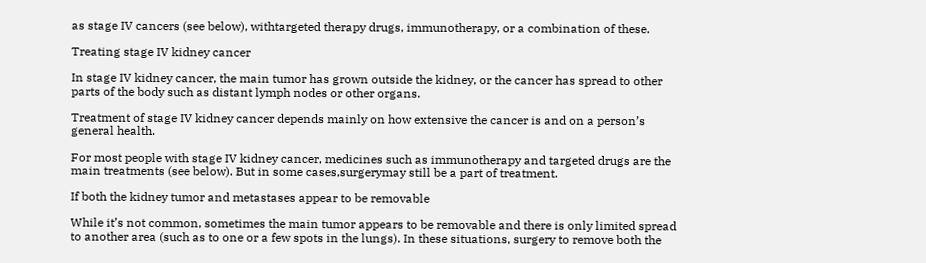as stage IV cancers (see below), withtargeted therapy drugs, immunotherapy, or a combination of these.

Treating stage IV kidney cancer

In stage IV kidney cancer, the main tumor has grown outside the kidney, or the cancer has spread to other parts of the body such as distant lymph nodes or other organs.

Treatment of stage IV kidney cancer depends mainly on how extensive the cancer is and on a person’s general health.

For most people with stage IV kidney cancer, medicines such as immunotherapy and targeted drugs are the main treatments (see below). But in some cases,surgerymay still be a part of treatment.

If both the kidney tumor and metastases appear to be removable

While it’s not common, sometimes the main tumor appears to be removable and there is only limited spread to another area (such as to one or a few spots in the lungs). In these situations, surgery to remove both the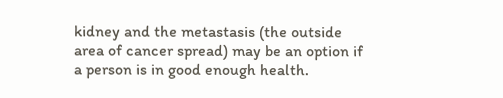kidney and the metastasis (the outside area of cancer spread) may be an option if a person is in good enough health.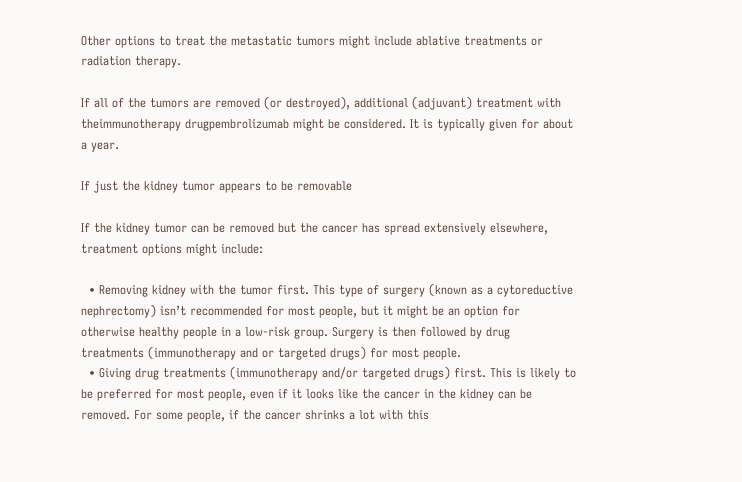Other options to treat the metastatic tumors might include ablative treatments or radiation therapy.

If all of the tumors are removed (or destroyed), additional (adjuvant) treatment with theimmunotherapy drugpembrolizumab might be considered. It is typically given for about a year.

If just the kidney tumor appears to be removable

If the kidney tumor can be removed but the cancer has spread extensively elsewhere, treatment options might include:

  • Removing kidney with the tumor first. This type of surgery (known as a cytoreductive nephrectomy) isn’t recommended for most people, but it might be an option for otherwise healthy people in a low-risk group. Surgery is then followed by drug treatments (immunotherapy and or targeted drugs) for most people.
  • Giving drug treatments (immunotherapy and/or targeted drugs) first. This is likely to be preferred for most people, even if it looks like the cancer in the kidney can be removed. For some people, if the cancer shrinks a lot with this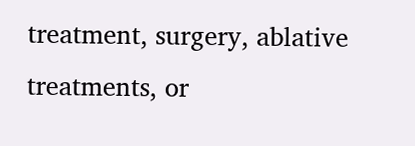treatment, surgery, ablative treatments, or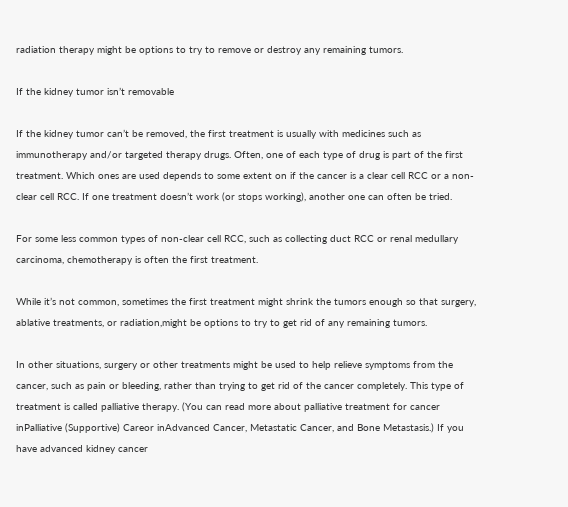radiation therapy might be options to try to remove or destroy any remaining tumors.

If the kidney tumor isn’t removable

If the kidney tumor can’t be removed, the first treatment is usually with medicines such as immunotherapy and/or targeted therapy drugs. Often, one of each type of drug is part of the first treatment. Which ones are used depends to some extent on if the cancer is a clear cell RCC or a non-clear cell RCC. If one treatment doesn’t work (or stops working), another one can often be tried.

For some less common types of non-clear cell RCC, such as collecting duct RCC or renal medullary carcinoma, chemotherapy is often the first treatment.

While it’s not common, sometimes the first treatment might shrink the tumors enough so that surgery, ablative treatments, or radiation,might be options to try to get rid of any remaining tumors.

In other situations, surgery or other treatments might be used to help relieve symptoms from the cancer, such as pain or bleeding, rather than trying to get rid of the cancer completely. This type of treatment is called palliative therapy. (You can read more about palliative treatment for cancer inPalliative (Supportive) Careor inAdvanced Cancer, Metastatic Cancer, and Bone Metastasis.) If you have advanced kidney cancer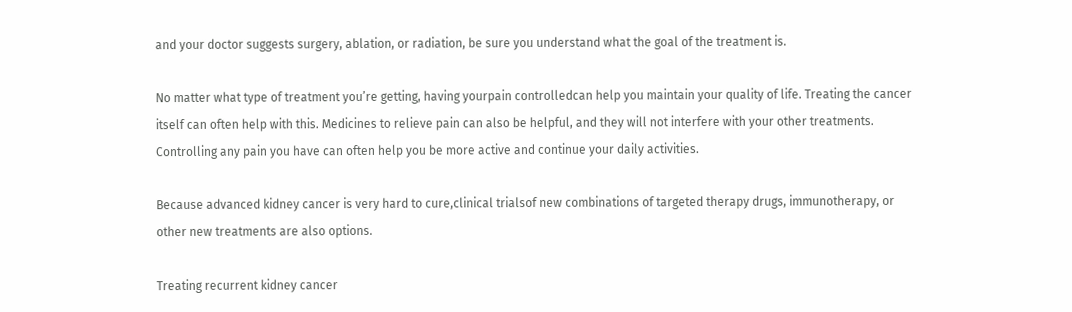and your doctor suggests surgery, ablation, or radiation, be sure you understand what the goal of the treatment is.

No matter what type of treatment you’re getting, having yourpain controlledcan help you maintain your quality of life. Treating the cancer itself can often help with this. Medicines to relieve pain can also be helpful, and they will not interfere with your other treatments. Controlling any pain you have can often help you be more active and continue your daily activities.

Because advanced kidney cancer is very hard to cure,clinical trialsof new combinations of targeted therapy drugs, immunotherapy, or other new treatments are also options.

Treating recurrent kidney cancer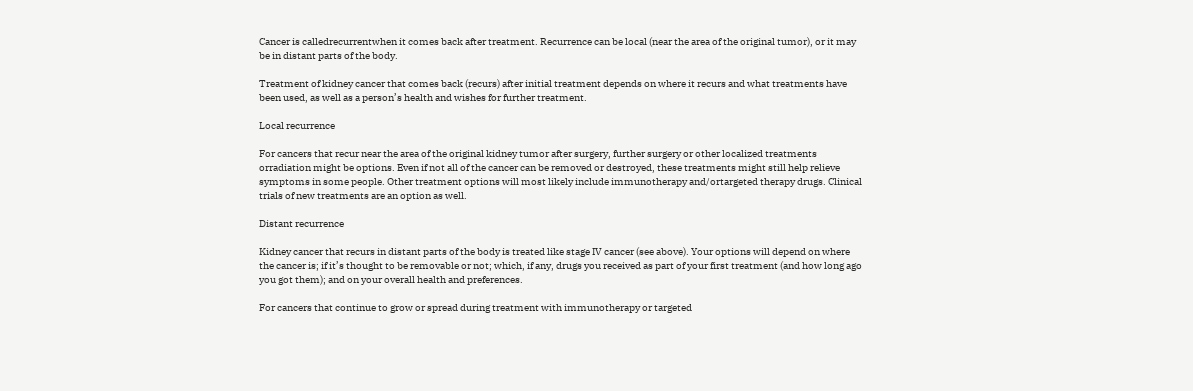Cancer is calledrecurrentwhen it comes back after treatment. Recurrence can be local (near the area of the original tumor), or it may be in distant parts of the body.

Treatment of kidney cancer that comes back (recurs) after initial treatment depends on where it recurs and what treatments have been used, as well as a person’s health and wishes for further treatment.

Local recurrence

For cancers that recur near the area of the original kidney tumor after surgery, further surgery or other localized treatments orradiation might be options. Even if not all of the cancer can be removed or destroyed, these treatments might still help relieve symptoms in some people. Other treatment options will most likely include immunotherapy and/ortargeted therapy drugs. Clinical trials of new treatments are an option as well.

Distant recurrence

Kidney cancer that recurs in distant parts of the body is treated like stage IV cancer (see above). Your options will depend on where the cancer is; if it’s thought to be removable or not; which, if any, drugs you received as part of your first treatment (and how long ago you got them); and on your overall health and preferences.

For cancers that continue to grow or spread during treatment with immunotherapy or targeted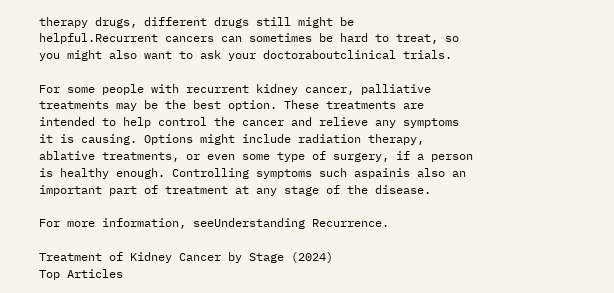therapy drugs, different drugs still might be helpful.Recurrent cancers can sometimes be hard to treat, so you might also want to ask your doctoraboutclinical trials.

For some people with recurrent kidney cancer, palliative treatments may be the best option. These treatments are intended to help control the cancer and relieve any symptoms it is causing. Options might include radiation therapy, ablative treatments, or even some type of surgery, if a person is healthy enough. Controlling symptoms such aspainis also an important part of treatment at any stage of the disease.

For more information, seeUnderstanding Recurrence.

Treatment of Kidney Cancer by Stage (2024)
Top Articles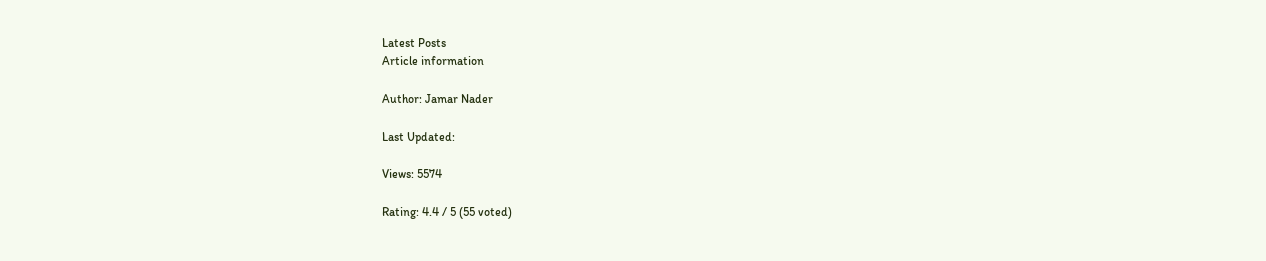Latest Posts
Article information

Author: Jamar Nader

Last Updated:

Views: 5574

Rating: 4.4 / 5 (55 voted)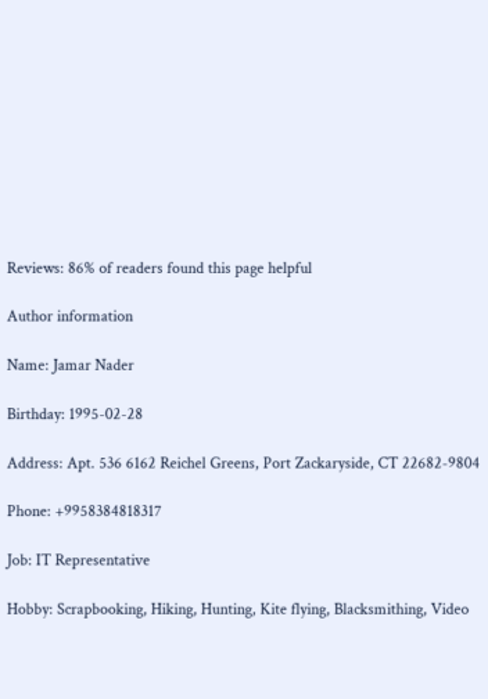Reviews: 86% of readers found this page helpful

Author information

Name: Jamar Nader

Birthday: 1995-02-28

Address: Apt. 536 6162 Reichel Greens, Port Zackaryside, CT 22682-9804

Phone: +9958384818317

Job: IT Representative

Hobby: Scrapbooking, Hiking, Hunting, Kite flying, Blacksmithing, Video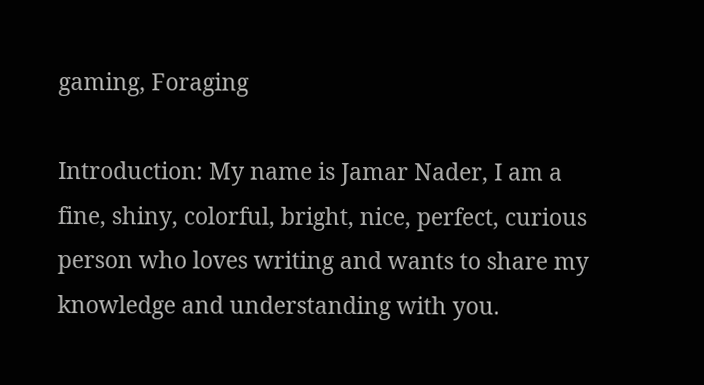gaming, Foraging

Introduction: My name is Jamar Nader, I am a fine, shiny, colorful, bright, nice, perfect, curious person who loves writing and wants to share my knowledge and understanding with you.